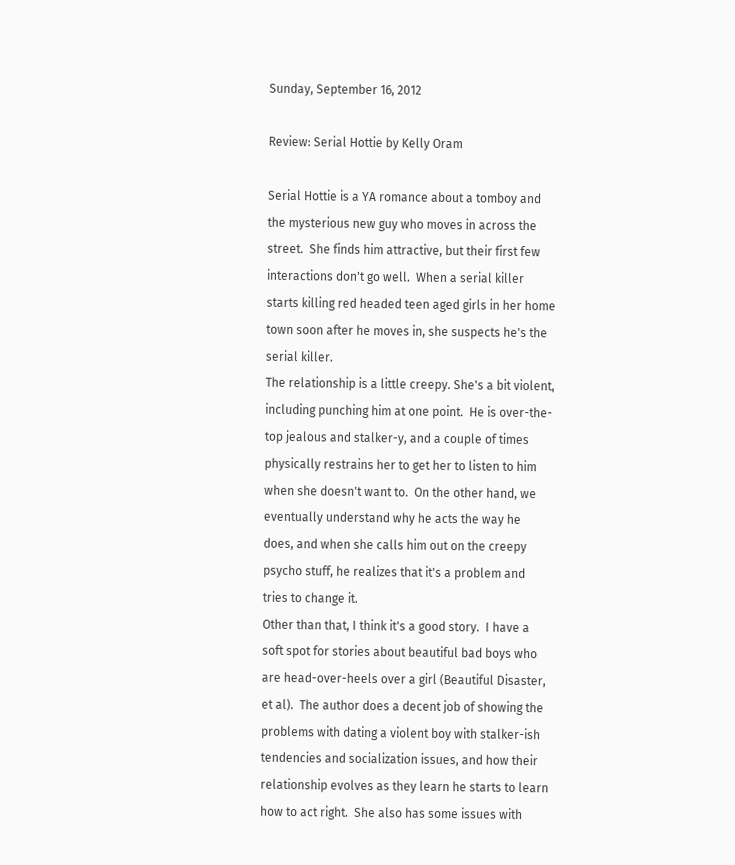Sunday, September 16, 2012

Review: Serial Hottie by Kelly Oram

Serial Hottie is a YA romance about a tomboy and the mysterious new guy who moves in across the street.  She finds him attractive, but their first few interactions don't go well.  When a serial killer starts killing red headed teen aged girls in her home town soon after he moves in, she suspects he's the serial killer.
The relationship is a little creepy. She's a bit violent, including punching him at one point.  He is over-the-top jealous and stalker-y, and a couple of times physically restrains her to get her to listen to him when she doesn't want to.  On the other hand, we eventually understand why he acts the way he does, and when she calls him out on the creepy psycho stuff, he realizes that it's a problem and tries to change it.
Other than that, I think it's a good story.  I have a soft spot for stories about beautiful bad boys who are head-over-heels over a girl (Beautiful Disaster, et al).  The author does a decent job of showing the problems with dating a violent boy with stalker-ish tendencies and socialization issues, and how their relationship evolves as they learn he starts to learn how to act right.  She also has some issues with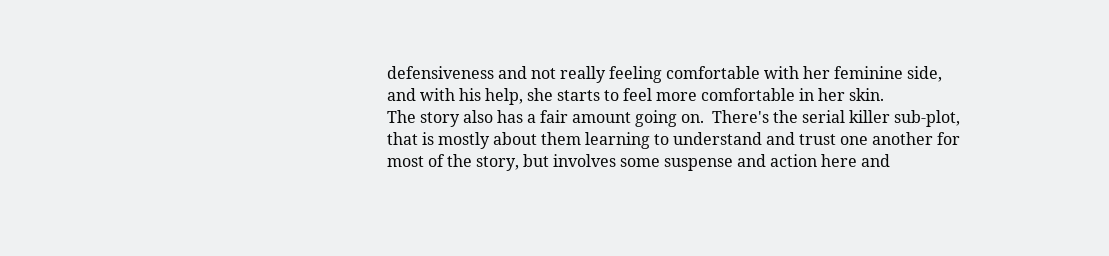defensiveness and not really feeling comfortable with her feminine side, and with his help, she starts to feel more comfortable in her skin.
The story also has a fair amount going on.  There's the serial killer sub-plot, that is mostly about them learning to understand and trust one another for most of the story, but involves some suspense and action here and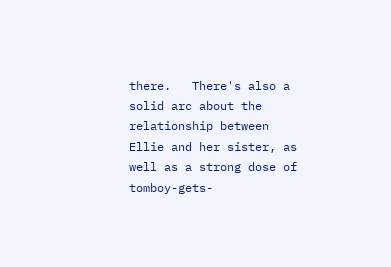there.   There's also a solid arc about the relationship between Ellie and her sister, as well as a strong dose of tomboy-gets-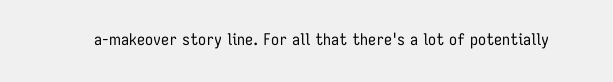a-makeover story line. For all that there's a lot of potentially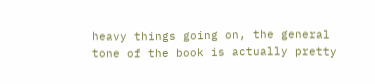heavy things going on, the general tone of the book is actually pretty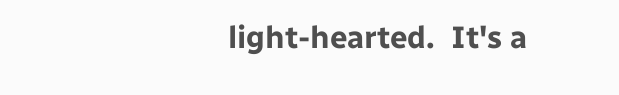light-hearted.  It's a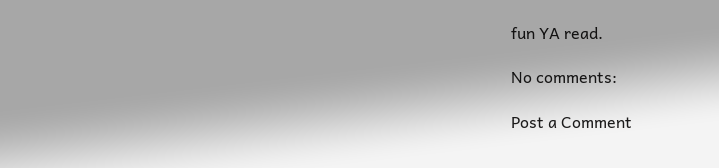fun YA read.

No comments:

Post a Comment